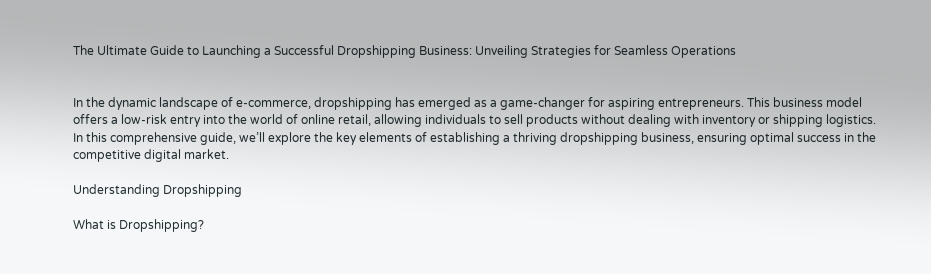The Ultimate Guide to Launching a Successful Dropshipping Business: Unveiling Strategies for Seamless Operations


In the dynamic landscape of e-commerce, dropshipping has emerged as a game-changer for aspiring entrepreneurs. This business model offers a low-risk entry into the world of online retail, allowing individuals to sell products without dealing with inventory or shipping logistics. In this comprehensive guide, we’ll explore the key elements of establishing a thriving dropshipping business, ensuring optimal success in the competitive digital market.

Understanding Dropshipping

What is Dropshipping?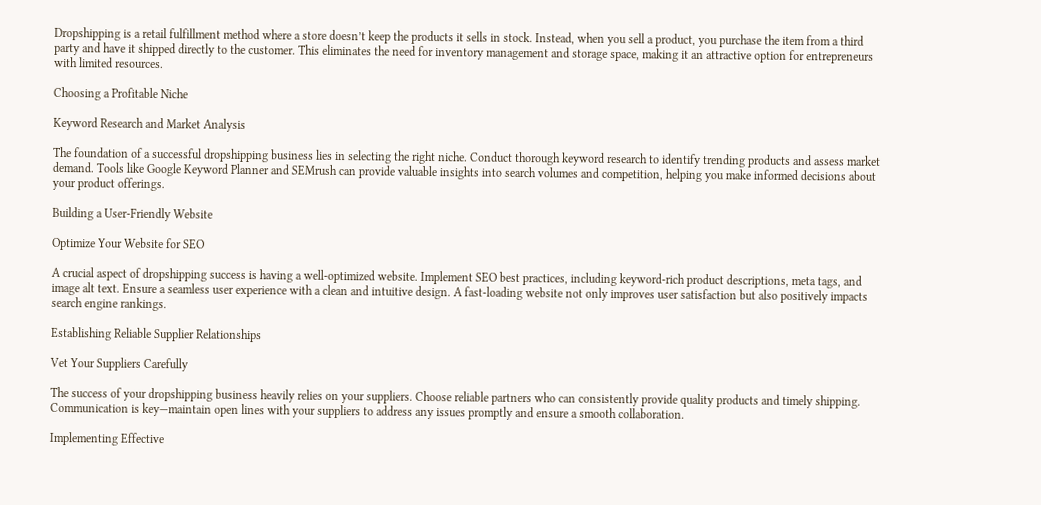Dropshipping is a retail fulfillment method where a store doesn’t keep the products it sells in stock. Instead, when you sell a product, you purchase the item from a third party and have it shipped directly to the customer. This eliminates the need for inventory management and storage space, making it an attractive option for entrepreneurs with limited resources.

Choosing a Profitable Niche

Keyword Research and Market Analysis

The foundation of a successful dropshipping business lies in selecting the right niche. Conduct thorough keyword research to identify trending products and assess market demand. Tools like Google Keyword Planner and SEMrush can provide valuable insights into search volumes and competition, helping you make informed decisions about your product offerings.

Building a User-Friendly Website

Optimize Your Website for SEO

A crucial aspect of dropshipping success is having a well-optimized website. Implement SEO best practices, including keyword-rich product descriptions, meta tags, and image alt text. Ensure a seamless user experience with a clean and intuitive design. A fast-loading website not only improves user satisfaction but also positively impacts search engine rankings.

Establishing Reliable Supplier Relationships

Vet Your Suppliers Carefully

The success of your dropshipping business heavily relies on your suppliers. Choose reliable partners who can consistently provide quality products and timely shipping. Communication is key—maintain open lines with your suppliers to address any issues promptly and ensure a smooth collaboration.

Implementing Effective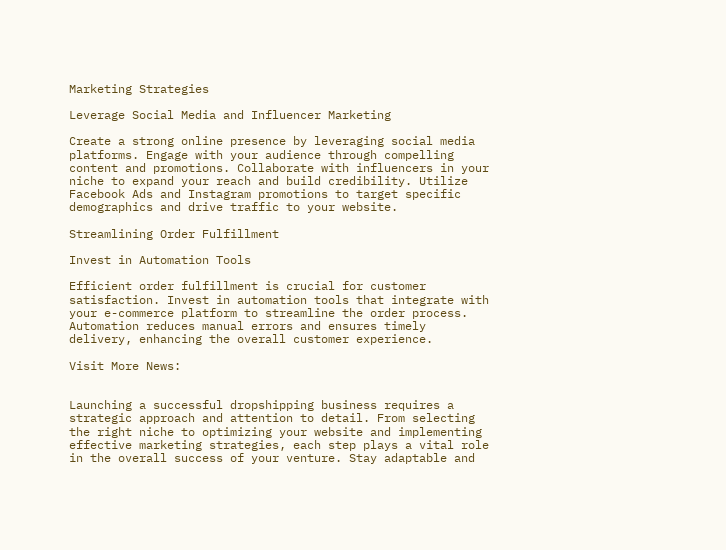Marketing Strategies

Leverage Social Media and Influencer Marketing

Create a strong online presence by leveraging social media platforms. Engage with your audience through compelling content and promotions. Collaborate with influencers in your niche to expand your reach and build credibility. Utilize Facebook Ads and Instagram promotions to target specific demographics and drive traffic to your website.

Streamlining Order Fulfillment

Invest in Automation Tools

Efficient order fulfillment is crucial for customer satisfaction. Invest in automation tools that integrate with your e-commerce platform to streamline the order process. Automation reduces manual errors and ensures timely delivery, enhancing the overall customer experience.

Visit More News:


Launching a successful dropshipping business requires a strategic approach and attention to detail. From selecting the right niche to optimizing your website and implementing effective marketing strategies, each step plays a vital role in the overall success of your venture. Stay adaptable and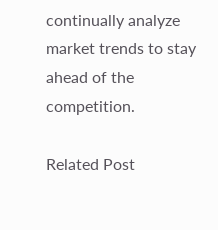continually analyze market trends to stay ahead of the competition.

Related Post